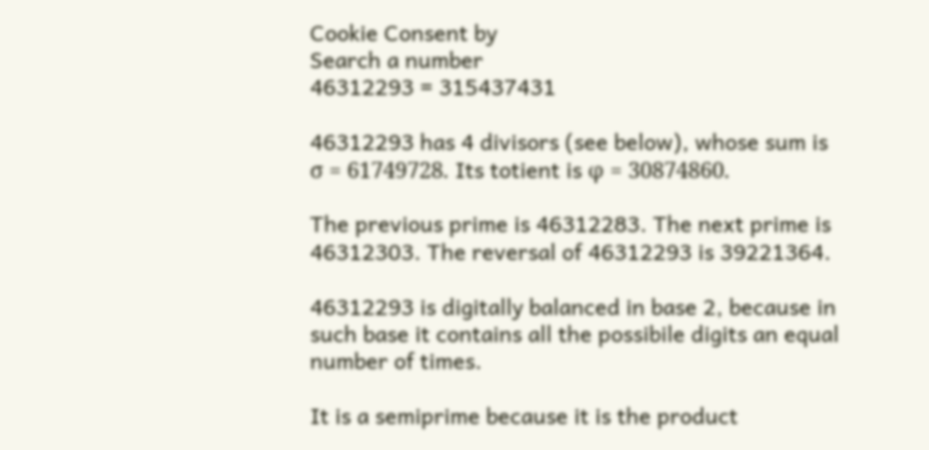Cookie Consent by
Search a number
46312293 = 315437431

46312293 has 4 divisors (see below), whose sum is σ = 61749728. Its totient is φ = 30874860.

The previous prime is 46312283. The next prime is 46312303. The reversal of 46312293 is 39221364.

46312293 is digitally balanced in base 2, because in such base it contains all the possibile digits an equal number of times.

It is a semiprime because it is the product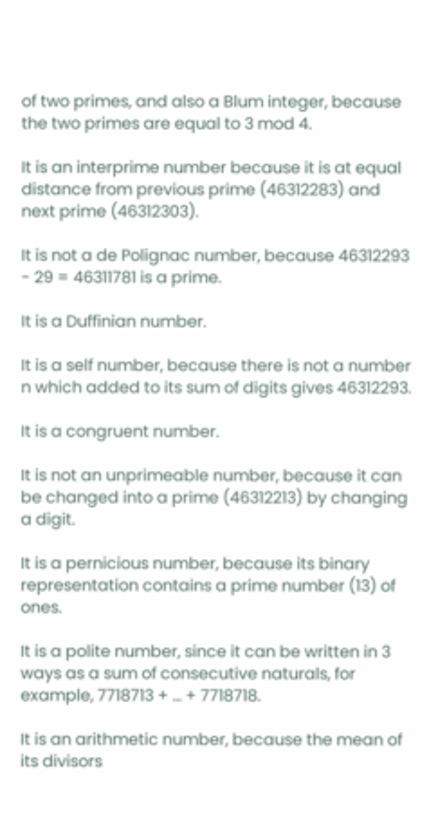of two primes, and also a Blum integer, because the two primes are equal to 3 mod 4.

It is an interprime number because it is at equal distance from previous prime (46312283) and next prime (46312303).

It is not a de Polignac number, because 46312293 - 29 = 46311781 is a prime.

It is a Duffinian number.

It is a self number, because there is not a number n which added to its sum of digits gives 46312293.

It is a congruent number.

It is not an unprimeable number, because it can be changed into a prime (46312213) by changing a digit.

It is a pernicious number, because its binary representation contains a prime number (13) of ones.

It is a polite number, since it can be written in 3 ways as a sum of consecutive naturals, for example, 7718713 + ... + 7718718.

It is an arithmetic number, because the mean of its divisors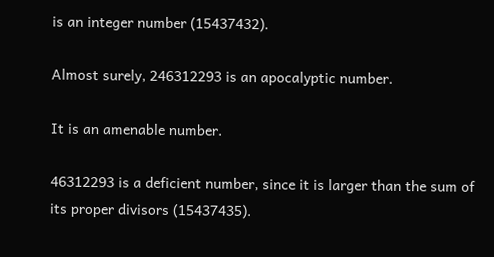is an integer number (15437432).

Almost surely, 246312293 is an apocalyptic number.

It is an amenable number.

46312293 is a deficient number, since it is larger than the sum of its proper divisors (15437435).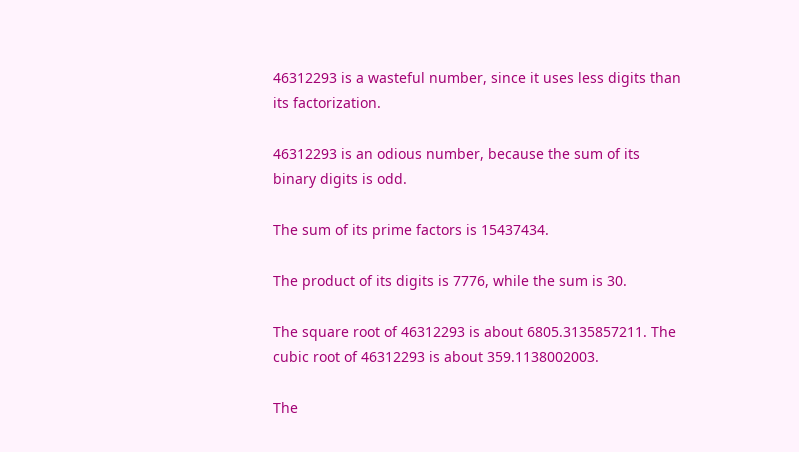46312293 is a wasteful number, since it uses less digits than its factorization.

46312293 is an odious number, because the sum of its binary digits is odd.

The sum of its prime factors is 15437434.

The product of its digits is 7776, while the sum is 30.

The square root of 46312293 is about 6805.3135857211. The cubic root of 46312293 is about 359.1138002003.

The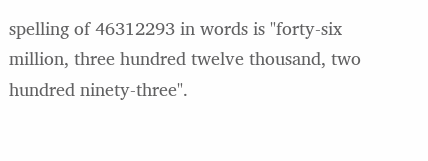spelling of 46312293 in words is "forty-six million, three hundred twelve thousand, two hundred ninety-three".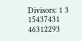Divisors: 1 3 15437431 46312293